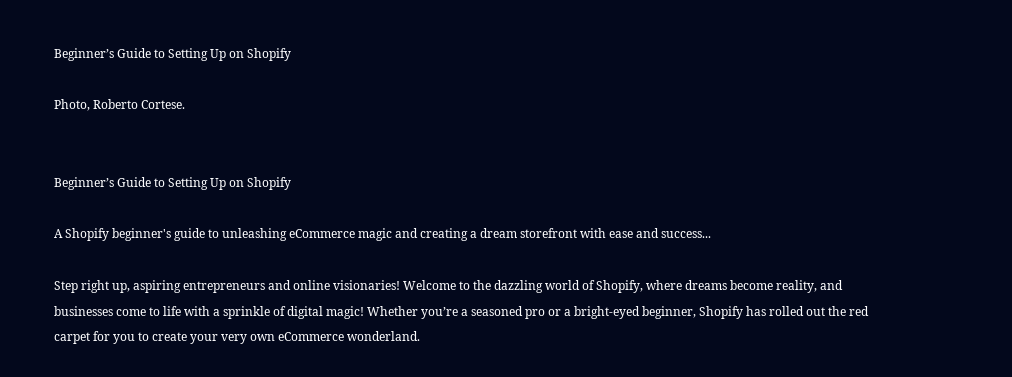Beginner’s Guide to Setting Up on Shopify

Photo, Roberto Cortese.


Beginner’s Guide to Setting Up on Shopify

A Shopify beginner's guide to unleashing eCommerce magic and creating a dream storefront with ease and success...

Step right up, aspiring entrepreneurs and online visionaries! Welcome to the dazzling world of Shopify, where dreams become reality, and businesses come to life with a sprinkle of digital magic! Whether you’re a seasoned pro or a bright-eyed beginner, Shopify has rolled out the red carpet for you to create your very own eCommerce wonderland.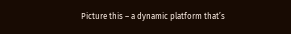Picture this – a dynamic platform that’s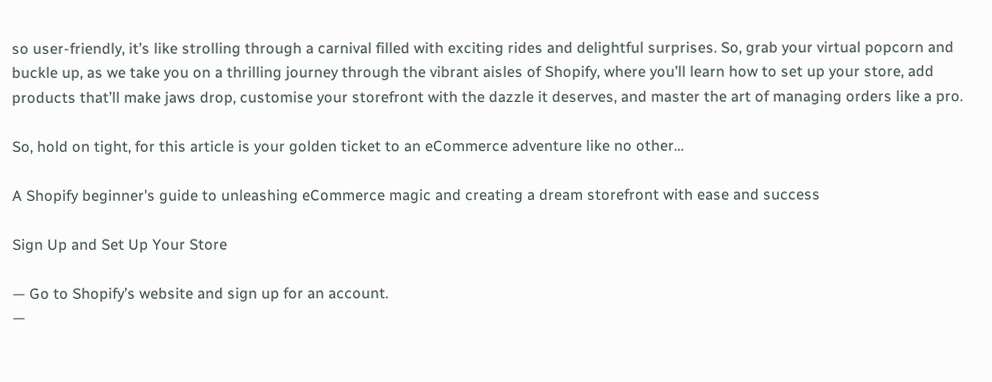so user-friendly, it’s like strolling through a carnival filled with exciting rides and delightful surprises. So, grab your virtual popcorn and buckle up, as we take you on a thrilling journey through the vibrant aisles of Shopify, where you’ll learn how to set up your store, add products that’ll make jaws drop, customise your storefront with the dazzle it deserves, and master the art of managing orders like a pro.

So, hold on tight, for this article is your golden ticket to an eCommerce adventure like no other…

A Shopify beginner's guide to unleashing eCommerce magic and creating a dream storefront with ease and success

Sign Up and Set Up Your Store

— Go to Shopify’s website and sign up for an account.
—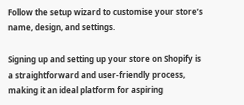Follow the setup wizard to customise your store’s name, design, and settings.

Signing up and setting up your store on Shopify is a straightforward and user-friendly process, making it an ideal platform for aspiring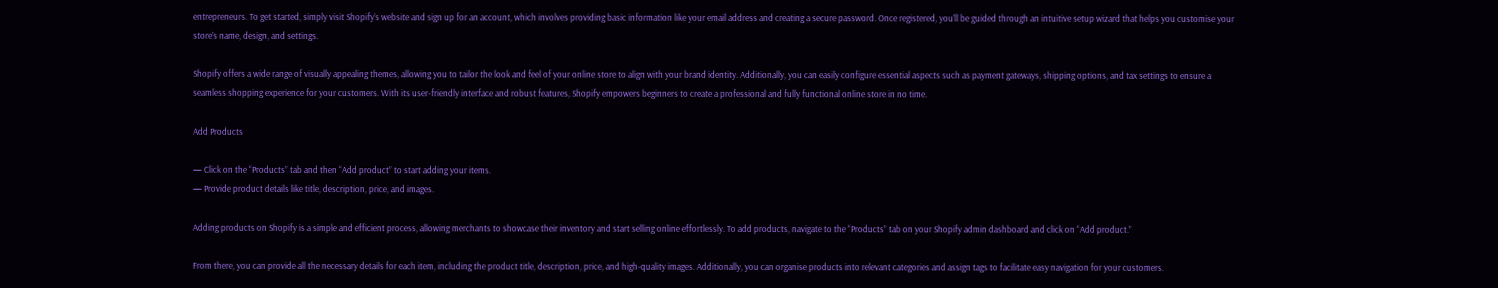entrepreneurs. To get started, simply visit Shopify’s website and sign up for an account, which involves providing basic information like your email address and creating a secure password. Once registered, you’ll be guided through an intuitive setup wizard that helps you customise your store’s name, design, and settings.

Shopify offers a wide range of visually appealing themes, allowing you to tailor the look and feel of your online store to align with your brand identity. Additionally, you can easily configure essential aspects such as payment gateways, shipping options, and tax settings to ensure a seamless shopping experience for your customers. With its user-friendly interface and robust features, Shopify empowers beginners to create a professional and fully functional online store in no time.

Add Products

— Click on the “Products” tab and then “Add product” to start adding your items.
— Provide product details like title, description, price, and images.

Adding products on Shopify is a simple and efficient process, allowing merchants to showcase their inventory and start selling online effortlessly. To add products, navigate to the “Products” tab on your Shopify admin dashboard and click on “Add product.”

From there, you can provide all the necessary details for each item, including the product title, description, price, and high-quality images. Additionally, you can organise products into relevant categories and assign tags to facilitate easy navigation for your customers.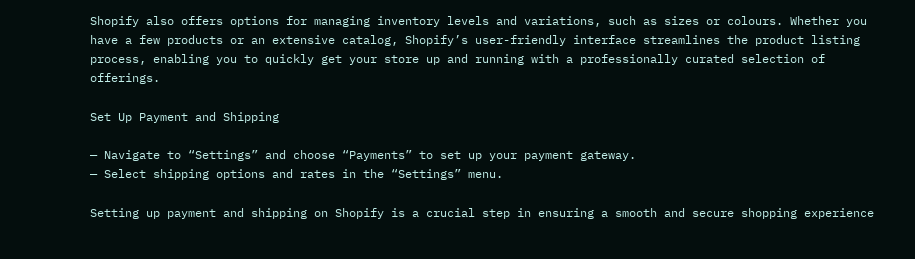Shopify also offers options for managing inventory levels and variations, such as sizes or colours. Whether you have a few products or an extensive catalog, Shopify’s user-friendly interface streamlines the product listing process, enabling you to quickly get your store up and running with a professionally curated selection of offerings.

Set Up Payment and Shipping

— Navigate to “Settings” and choose “Payments” to set up your payment gateway.
— Select shipping options and rates in the “Settings” menu.

Setting up payment and shipping on Shopify is a crucial step in ensuring a smooth and secure shopping experience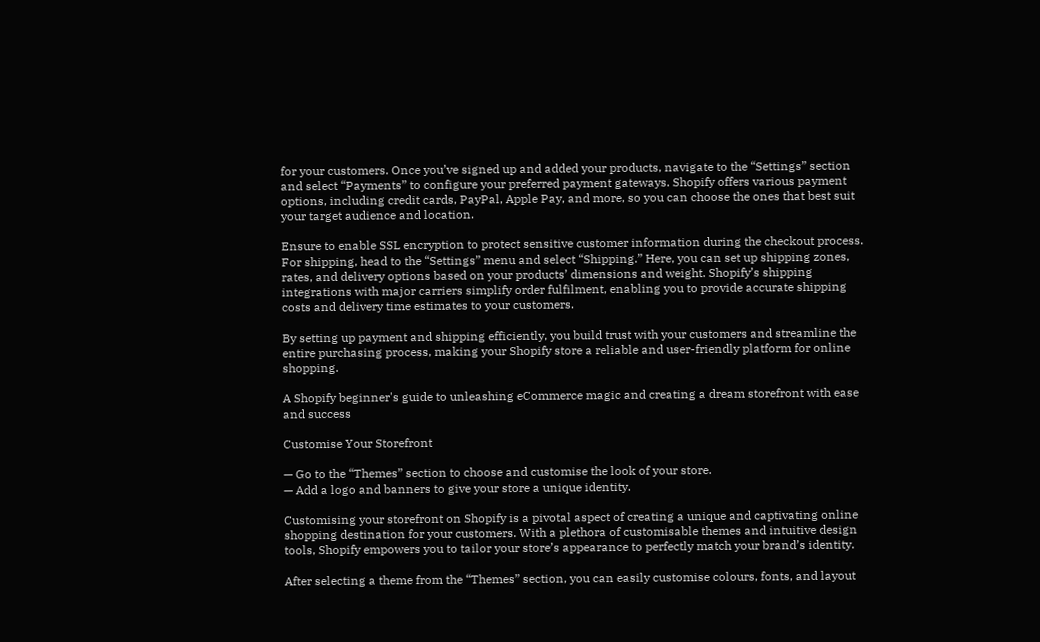for your customers. Once you’ve signed up and added your products, navigate to the “Settings” section and select “Payments” to configure your preferred payment gateways. Shopify offers various payment options, including credit cards, PayPal, Apple Pay, and more, so you can choose the ones that best suit your target audience and location.

Ensure to enable SSL encryption to protect sensitive customer information during the checkout process. For shipping, head to the “Settings” menu and select “Shipping.” Here, you can set up shipping zones, rates, and delivery options based on your products’ dimensions and weight. Shopify’s shipping integrations with major carriers simplify order fulfilment, enabling you to provide accurate shipping costs and delivery time estimates to your customers.

By setting up payment and shipping efficiently, you build trust with your customers and streamline the entire purchasing process, making your Shopify store a reliable and user-friendly platform for online shopping.

A Shopify beginner's guide to unleashing eCommerce magic and creating a dream storefront with ease and success

Customise Your Storefront

— Go to the “Themes” section to choose and customise the look of your store.
— Add a logo and banners to give your store a unique identity.

Customising your storefront on Shopify is a pivotal aspect of creating a unique and captivating online shopping destination for your customers. With a plethora of customisable themes and intuitive design tools, Shopify empowers you to tailor your store’s appearance to perfectly match your brand’s identity.

After selecting a theme from the “Themes” section, you can easily customise colours, fonts, and layout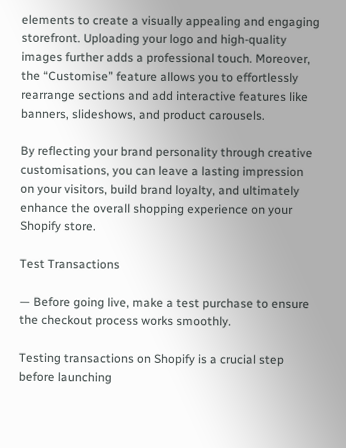elements to create a visually appealing and engaging storefront. Uploading your logo and high-quality images further adds a professional touch. Moreover, the “Customise” feature allows you to effortlessly rearrange sections and add interactive features like banners, slideshows, and product carousels.

By reflecting your brand personality through creative customisations, you can leave a lasting impression on your visitors, build brand loyalty, and ultimately enhance the overall shopping experience on your Shopify store.

Test Transactions

— Before going live, make a test purchase to ensure the checkout process works smoothly.

Testing transactions on Shopify is a crucial step before launching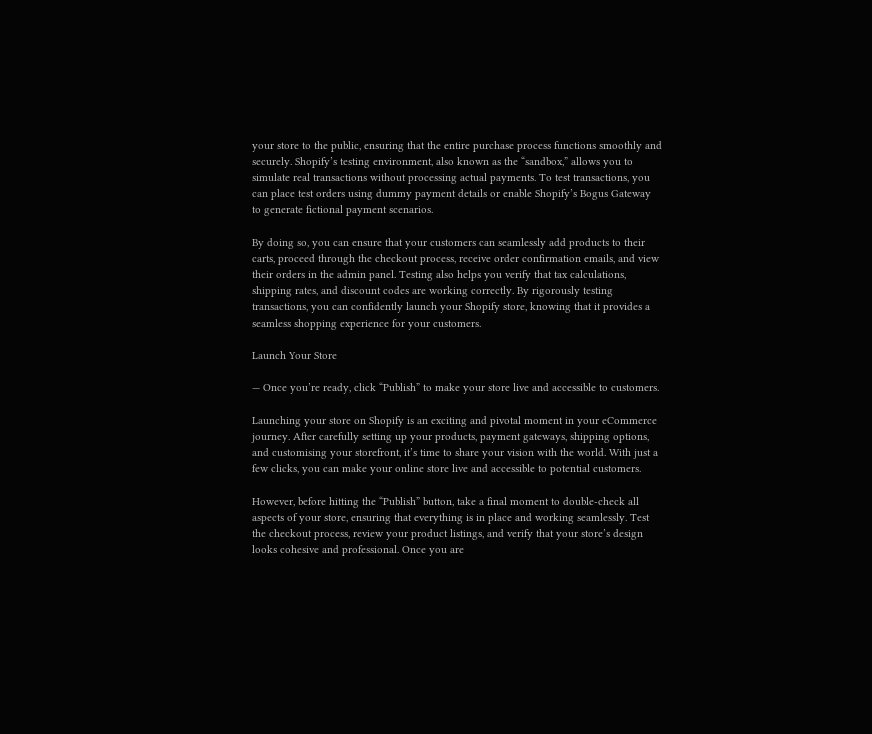your store to the public, ensuring that the entire purchase process functions smoothly and securely. Shopify’s testing environment, also known as the “sandbox,” allows you to simulate real transactions without processing actual payments. To test transactions, you can place test orders using dummy payment details or enable Shopify’s Bogus Gateway to generate fictional payment scenarios.

By doing so, you can ensure that your customers can seamlessly add products to their carts, proceed through the checkout process, receive order confirmation emails, and view their orders in the admin panel. Testing also helps you verify that tax calculations, shipping rates, and discount codes are working correctly. By rigorously testing transactions, you can confidently launch your Shopify store, knowing that it provides a seamless shopping experience for your customers.

Launch Your Store

— Once you’re ready, click “Publish” to make your store live and accessible to customers.

Launching your store on Shopify is an exciting and pivotal moment in your eCommerce journey. After carefully setting up your products, payment gateways, shipping options, and customising your storefront, it’s time to share your vision with the world. With just a few clicks, you can make your online store live and accessible to potential customers.

However, before hitting the “Publish” button, take a final moment to double-check all aspects of your store, ensuring that everything is in place and working seamlessly. Test the checkout process, review your product listings, and verify that your store’s design looks cohesive and professional. Once you are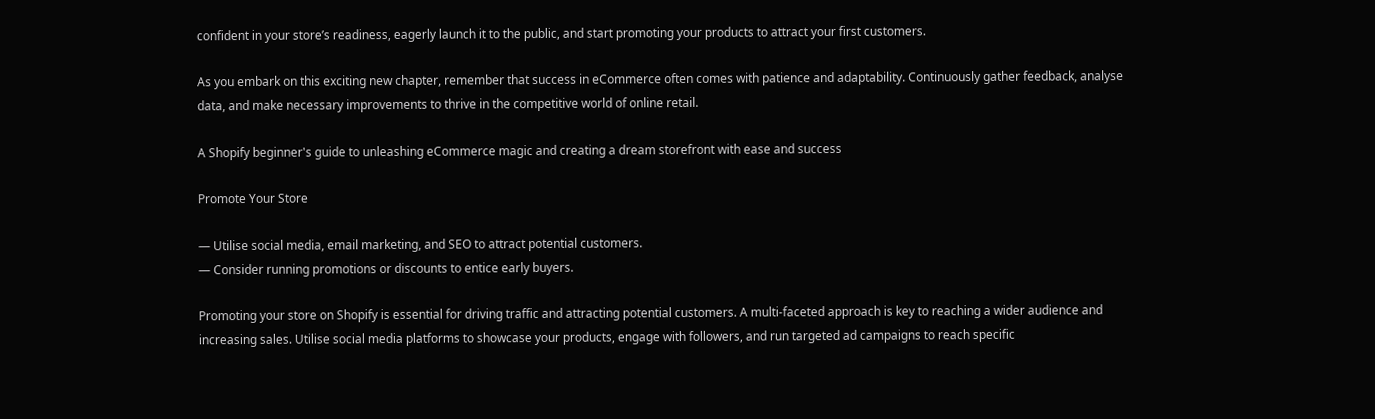confident in your store’s readiness, eagerly launch it to the public, and start promoting your products to attract your first customers.

As you embark on this exciting new chapter, remember that success in eCommerce often comes with patience and adaptability. Continuously gather feedback, analyse data, and make necessary improvements to thrive in the competitive world of online retail.

A Shopify beginner's guide to unleashing eCommerce magic and creating a dream storefront with ease and success

Promote Your Store

— Utilise social media, email marketing, and SEO to attract potential customers.
— Consider running promotions or discounts to entice early buyers.

Promoting your store on Shopify is essential for driving traffic and attracting potential customers. A multi-faceted approach is key to reaching a wider audience and increasing sales. Utilise social media platforms to showcase your products, engage with followers, and run targeted ad campaigns to reach specific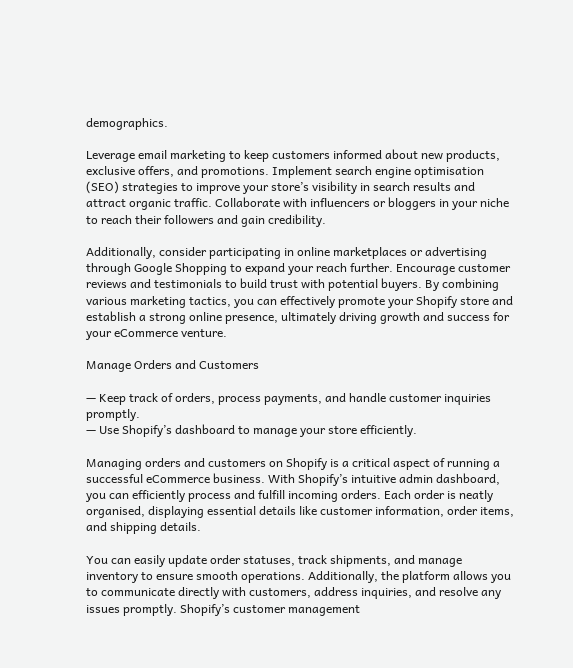demographics.

Leverage email marketing to keep customers informed about new products, exclusive offers, and promotions. Implement search engine optimisation (SEO) strategies to improve your store’s visibility in search results and attract organic traffic. Collaborate with influencers or bloggers in your niche to reach their followers and gain credibility.

Additionally, consider participating in online marketplaces or advertising through Google Shopping to expand your reach further. Encourage customer reviews and testimonials to build trust with potential buyers. By combining various marketing tactics, you can effectively promote your Shopify store and establish a strong online presence, ultimately driving growth and success for your eCommerce venture.

Manage Orders and Customers

— Keep track of orders, process payments, and handle customer inquiries promptly.
— Use Shopify’s dashboard to manage your store efficiently.

Managing orders and customers on Shopify is a critical aspect of running a successful eCommerce business. With Shopify’s intuitive admin dashboard, you can efficiently process and fulfill incoming orders. Each order is neatly organised, displaying essential details like customer information, order items, and shipping details.

You can easily update order statuses, track shipments, and manage inventory to ensure smooth operations. Additionally, the platform allows you to communicate directly with customers, address inquiries, and resolve any issues promptly. Shopify’s customer management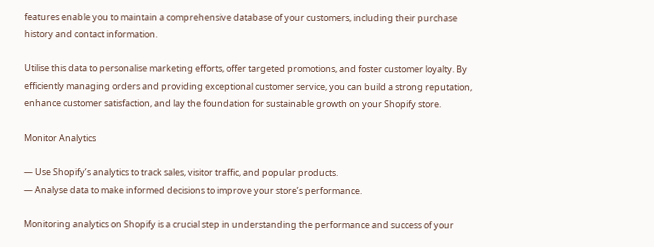features enable you to maintain a comprehensive database of your customers, including their purchase history and contact information.

Utilise this data to personalise marketing efforts, offer targeted promotions, and foster customer loyalty. By efficiently managing orders and providing exceptional customer service, you can build a strong reputation, enhance customer satisfaction, and lay the foundation for sustainable growth on your Shopify store.

Monitor Analytics

— Use Shopify’s analytics to track sales, visitor traffic, and popular products.
— Analyse data to make informed decisions to improve your store’s performance.

Monitoring analytics on Shopify is a crucial step in understanding the performance and success of your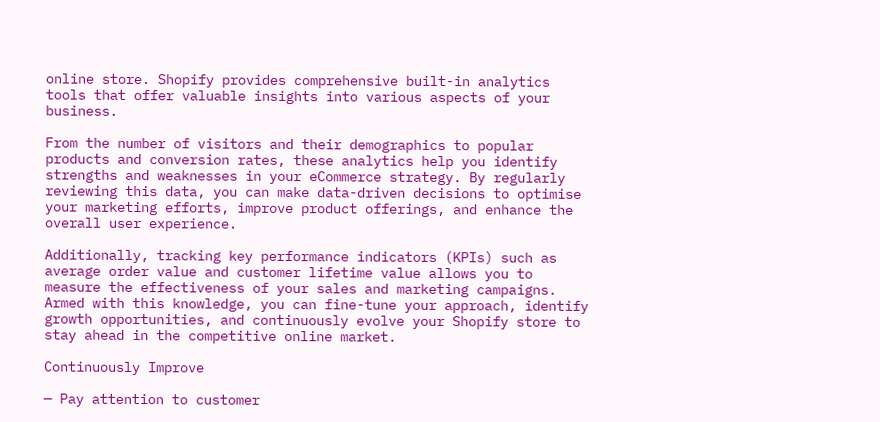online store. Shopify provides comprehensive built-in analytics tools that offer valuable insights into various aspects of your business.

From the number of visitors and their demographics to popular products and conversion rates, these analytics help you identify strengths and weaknesses in your eCommerce strategy. By regularly reviewing this data, you can make data-driven decisions to optimise your marketing efforts, improve product offerings, and enhance the overall user experience.

Additionally, tracking key performance indicators (KPIs) such as average order value and customer lifetime value allows you to measure the effectiveness of your sales and marketing campaigns. Armed with this knowledge, you can fine-tune your approach, identify growth opportunities, and continuously evolve your Shopify store to stay ahead in the competitive online market.

Continuously Improve

— Pay attention to customer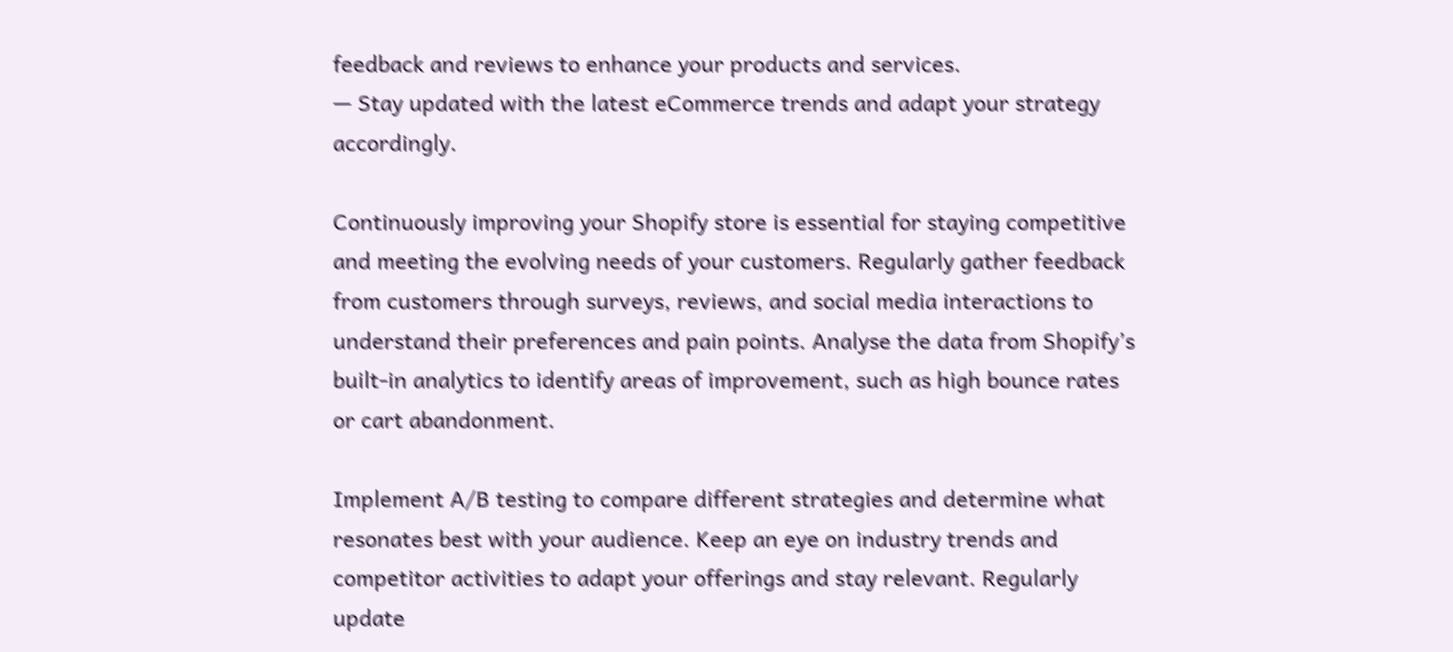feedback and reviews to enhance your products and services.
— Stay updated with the latest eCommerce trends and adapt your strategy accordingly.

Continuously improving your Shopify store is essential for staying competitive and meeting the evolving needs of your customers. Regularly gather feedback from customers through surveys, reviews, and social media interactions to understand their preferences and pain points. Analyse the data from Shopify’s built-in analytics to identify areas of improvement, such as high bounce rates or cart abandonment.

Implement A/B testing to compare different strategies and determine what resonates best with your audience. Keep an eye on industry trends and competitor activities to adapt your offerings and stay relevant. Regularly update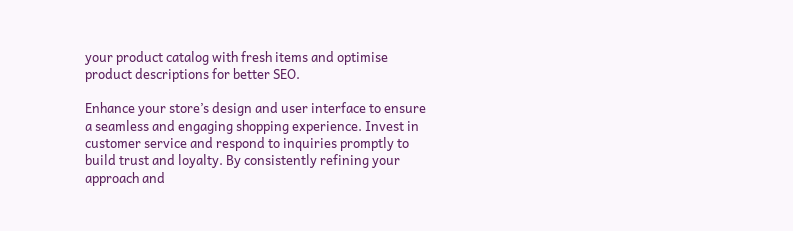your product catalog with fresh items and optimise product descriptions for better SEO.

Enhance your store’s design and user interface to ensure a seamless and engaging shopping experience. Invest in customer service and respond to inquiries promptly to build trust and loyalty. By consistently refining your approach and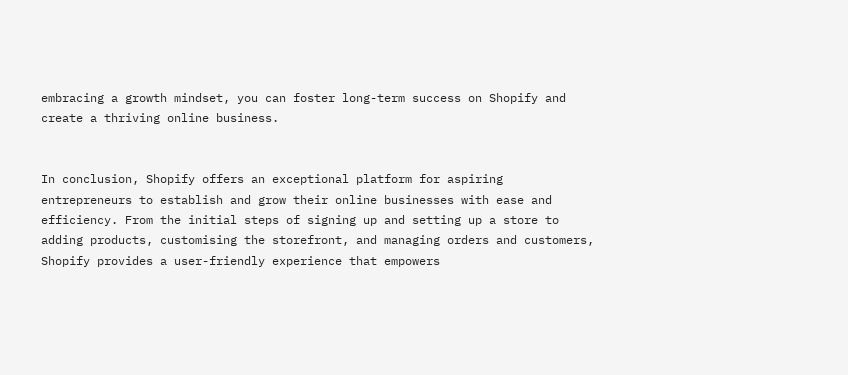embracing a growth mindset, you can foster long-term success on Shopify and create a thriving online business.


In conclusion, Shopify offers an exceptional platform for aspiring entrepreneurs to establish and grow their online businesses with ease and efficiency. From the initial steps of signing up and setting up a store to adding products, customising the storefront, and managing orders and customers, Shopify provides a user-friendly experience that empowers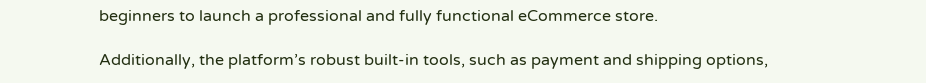beginners to launch a professional and fully functional eCommerce store.

Additionally, the platform’s robust built-in tools, such as payment and shipping options,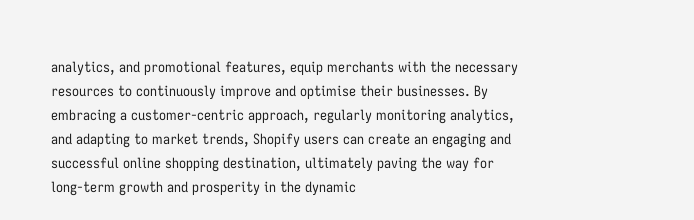analytics, and promotional features, equip merchants with the necessary resources to continuously improve and optimise their businesses. By embracing a customer-centric approach, regularly monitoring analytics, and adapting to market trends, Shopify users can create an engaging and successful online shopping destination, ultimately paving the way for long-term growth and prosperity in the dynamic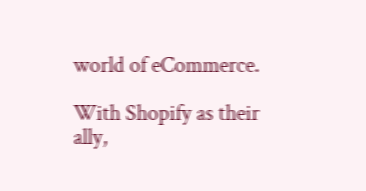world of eCommerce.

With Shopify as their ally,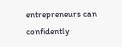entrepreneurs can confidently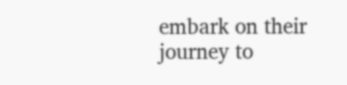embark on their journey to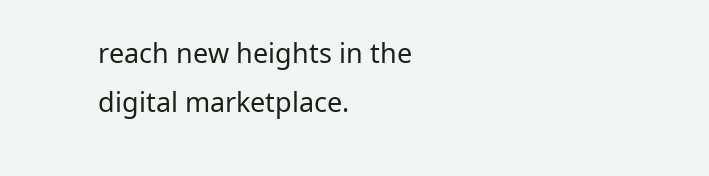reach new heights in the digital marketplace.